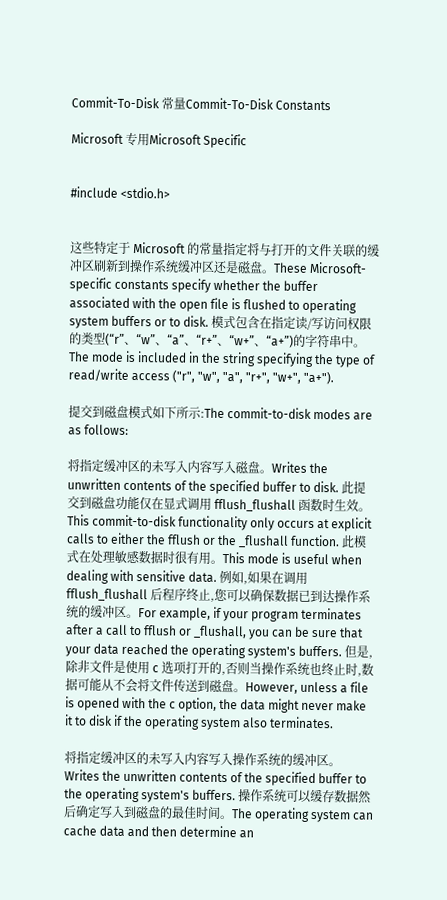Commit-To-Disk 常量Commit-To-Disk Constants

Microsoft 专用Microsoft Specific


#include <stdio.h>


这些特定于 Microsoft 的常量指定将与打开的文件关联的缓冲区刷新到操作系统缓冲区还是磁盘。These Microsoft-specific constants specify whether the buffer associated with the open file is flushed to operating system buffers or to disk. 模式包含在指定读/写访问权限的类型(“r”、“w”、“a”、“r+”、“w+”、“a+”)的字符串中。The mode is included in the string specifying the type of read/write access ("r", "w", "a", "r+", "w+", "a+").

提交到磁盘模式如下所示:The commit-to-disk modes are as follows:

将指定缓冲区的未写入内容写入磁盘。Writes the unwritten contents of the specified buffer to disk. 此提交到磁盘功能仅在显式调用 fflush_flushall 函数时生效。This commit-to-disk functionality only occurs at explicit calls to either the fflush or the _flushall function. 此模式在处理敏感数据时很有用。This mode is useful when dealing with sensitive data. 例如,如果在调用 fflush_flushall 后程序终止,您可以确保数据已到达操作系统的缓冲区。For example, if your program terminates after a call to fflush or _flushall, you can be sure that your data reached the operating system's buffers. 但是,除非文件是使用 c 选项打开的,否则当操作系统也终止时,数据可能从不会将文件传送到磁盘。However, unless a file is opened with the c option, the data might never make it to disk if the operating system also terminates.

将指定缓冲区的未写入内容写入操作系统的缓冲区。Writes the unwritten contents of the specified buffer to the operating system's buffers. 操作系统可以缓存数据然后确定写入到磁盘的最佳时间。The operating system can cache data and then determine an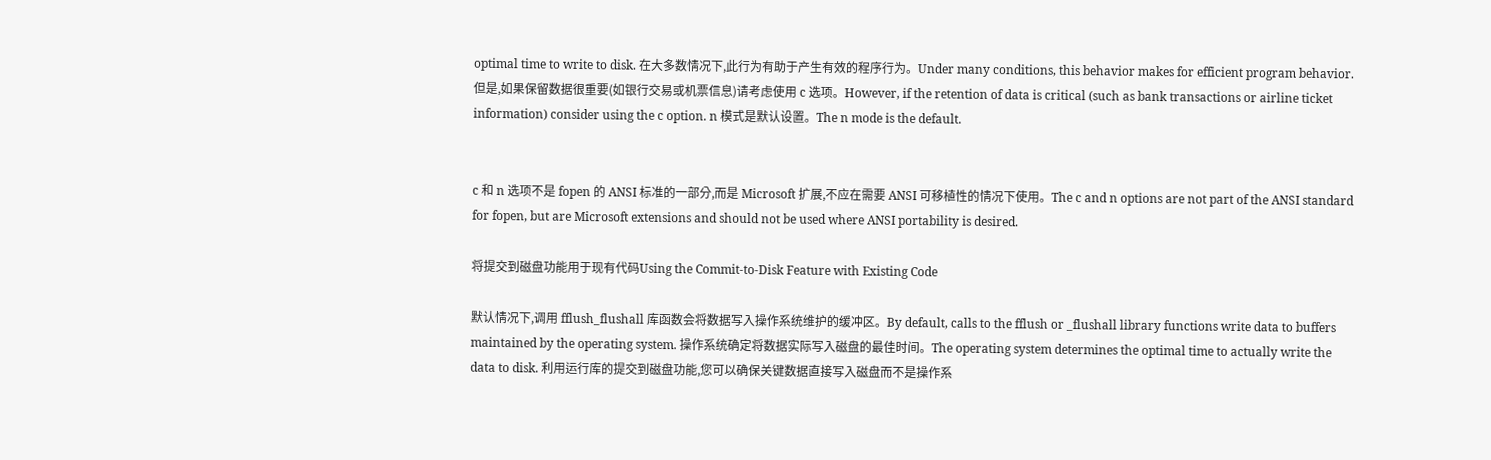optimal time to write to disk. 在大多数情况下,此行为有助于产生有效的程序行为。Under many conditions, this behavior makes for efficient program behavior. 但是,如果保留数据很重要(如银行交易或机票信息)请考虑使用 c 选项。However, if the retention of data is critical (such as bank transactions or airline ticket information) consider using the c option. n 模式是默认设置。The n mode is the default.


c 和 n 选项不是 fopen 的 ANSI 标准的一部分,而是 Microsoft 扩展,不应在需要 ANSI 可移植性的情况下使用。The c and n options are not part of the ANSI standard for fopen, but are Microsoft extensions and should not be used where ANSI portability is desired.

将提交到磁盘功能用于现有代码Using the Commit-to-Disk Feature with Existing Code

默认情况下,调用 fflush_flushall 库函数会将数据写入操作系统维护的缓冲区。By default, calls to the fflush or _flushall library functions write data to buffers maintained by the operating system. 操作系统确定将数据实际写入磁盘的最佳时间。The operating system determines the optimal time to actually write the data to disk. 利用运行库的提交到磁盘功能,您可以确保关键数据直接写入磁盘而不是操作系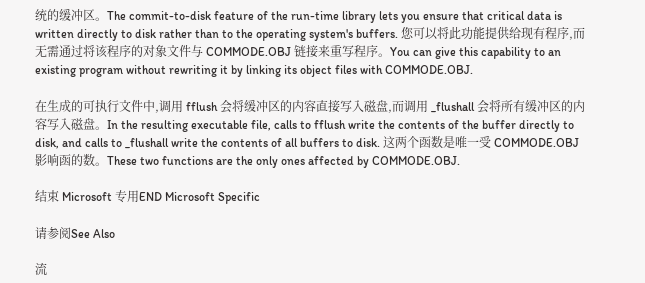统的缓冲区。The commit-to-disk feature of the run-time library lets you ensure that critical data is written directly to disk rather than to the operating system's buffers. 您可以将此功能提供给现有程序,而无需通过将该程序的对象文件与 COMMODE.OBJ 链接来重写程序。You can give this capability to an existing program without rewriting it by linking its object files with COMMODE.OBJ.

在生成的可执行文件中,调用 fflush 会将缓冲区的内容直接写入磁盘,而调用 _flushall 会将所有缓冲区的内容写入磁盘。In the resulting executable file, calls to fflush write the contents of the buffer directly to disk, and calls to _flushall write the contents of all buffers to disk. 这两个函数是唯一受 COMMODE.OBJ 影响函的数。These two functions are the only ones affected by COMMODE.OBJ.

结束 Microsoft 专用END Microsoft Specific

请参阅See Also

流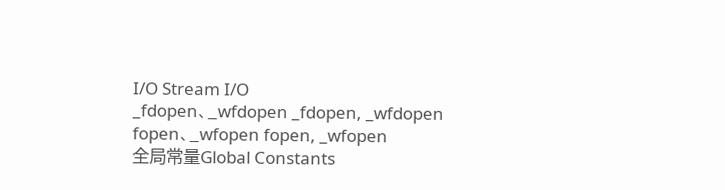I/O Stream I/O
_fdopen、_wfdopen _fdopen, _wfdopen
fopen、_wfopen fopen, _wfopen
全局常量Global Constants